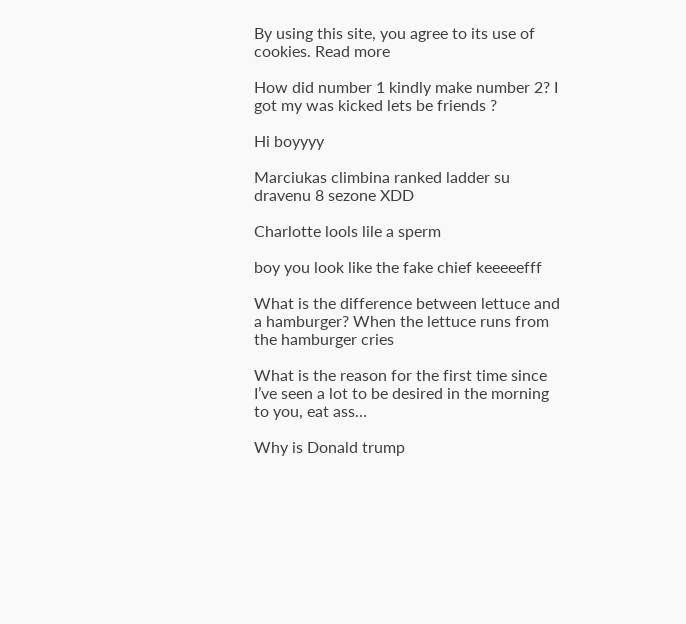By using this site, you agree to its use of cookies. Read more

How did number 1 kindly make number 2? I got my was kicked lets be friends ?

Hi boyyyy

Marciukas climbina ranked ladder su dravenu 8 sezone XDD

Charlotte lools lile a sperm

boy you look like the fake chief keeeeefff

What is the difference between lettuce and a hamburger? When the lettuce runs from the hamburger cries

What is the reason for the first time since I’ve seen a lot to be desired in the morning to you, eat ass…

Why is Donald trump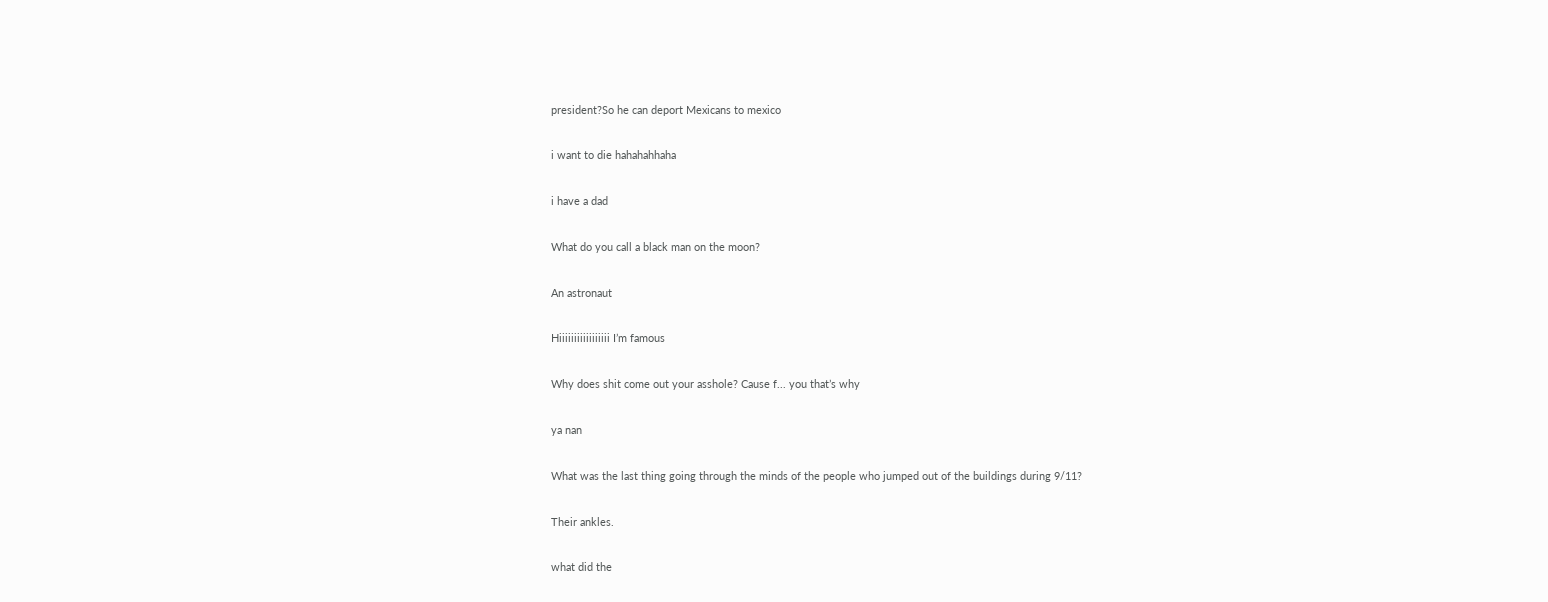president?So he can deport Mexicans to mexico

i want to die hahahahhaha

i have a dad

What do you call a black man on the moon?

An astronaut

Hiiiiiiiiiiiiiiiii I’m famous

Why does shit come out your asshole? Cause f... you that’s why

ya nan

What was the last thing going through the minds of the people who jumped out of the buildings during 9/11?

Their ankles.

what did the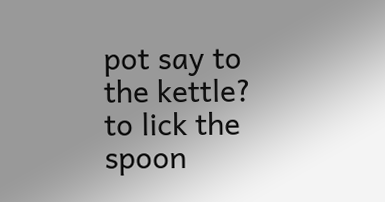pot say to the kettle? to lick the spoon